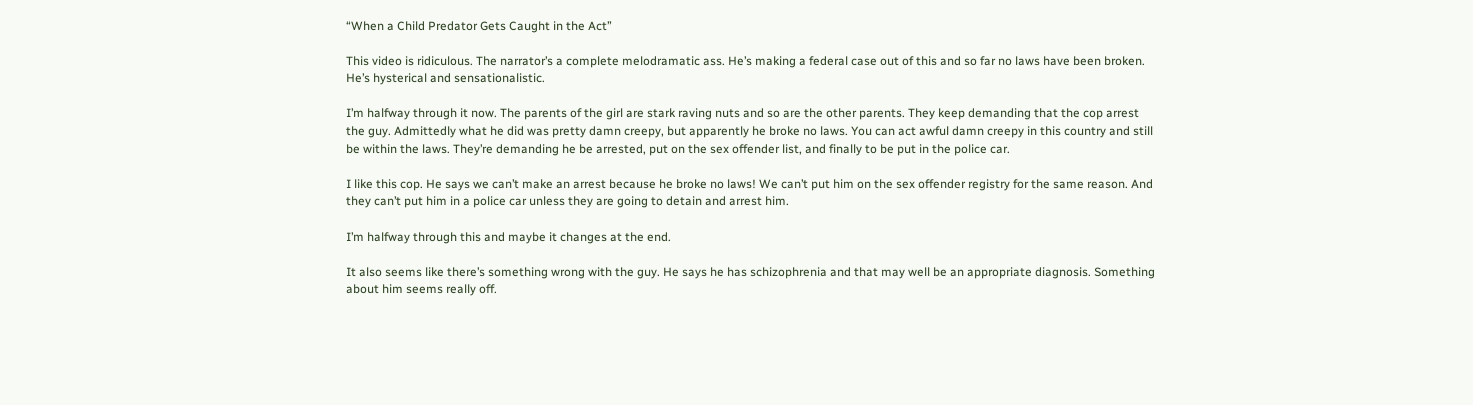“When a Child Predator Gets Caught in the Act”

This video is ridiculous. The narrator’s a complete melodramatic ass. He’s making a federal case out of this and so far no laws have been broken. He’s hysterical and sensationalistic.

I’m halfway through it now. The parents of the girl are stark raving nuts and so are the other parents. They keep demanding that the cop arrest the guy. Admittedly what he did was pretty damn creepy, but apparently he broke no laws. You can act awful damn creepy in this country and still be within the laws. They’re demanding he be arrested, put on the sex offender list, and finally to be put in the police car.

I like this cop. He says we can’t make an arrest because he broke no laws! We can’t put him on the sex offender registry for the same reason. And they can’t put him in a police car unless they are going to detain and arrest him.

I’m halfway through this and maybe it changes at the end.

It also seems like there’s something wrong with the guy. He says he has schizophrenia and that may well be an appropriate diagnosis. Something about him seems really off.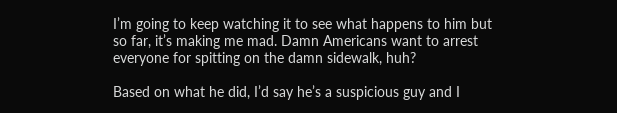I’m going to keep watching it to see what happens to him but so far, it’s making me mad. Damn Americans want to arrest everyone for spitting on the damn sidewalk, huh?

Based on what he did, I’d say he’s a suspicious guy and I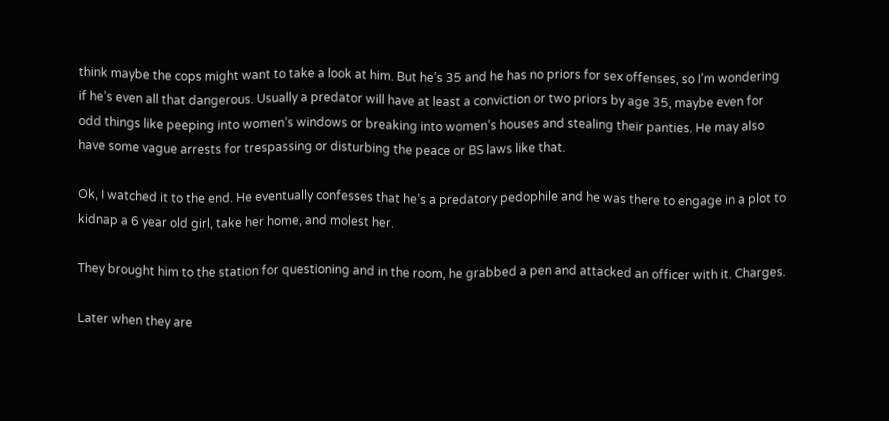think maybe the cops might want to take a look at him. But he’s 35 and he has no priors for sex offenses, so I’m wondering if he’s even all that dangerous. Usually a predator will have at least a conviction or two priors by age 35, maybe even for odd things like peeping into women’s windows or breaking into women’s houses and stealing their panties. He may also have some vague arrests for trespassing or disturbing the peace or BS laws like that.

Ok, I watched it to the end. He eventually confesses that he’s a predatory pedophile and he was there to engage in a plot to kidnap a 6 year old girl, take her home, and molest her.

They brought him to the station for questioning and in the room, he grabbed a pen and attacked an officer with it. Charges.

Later when they are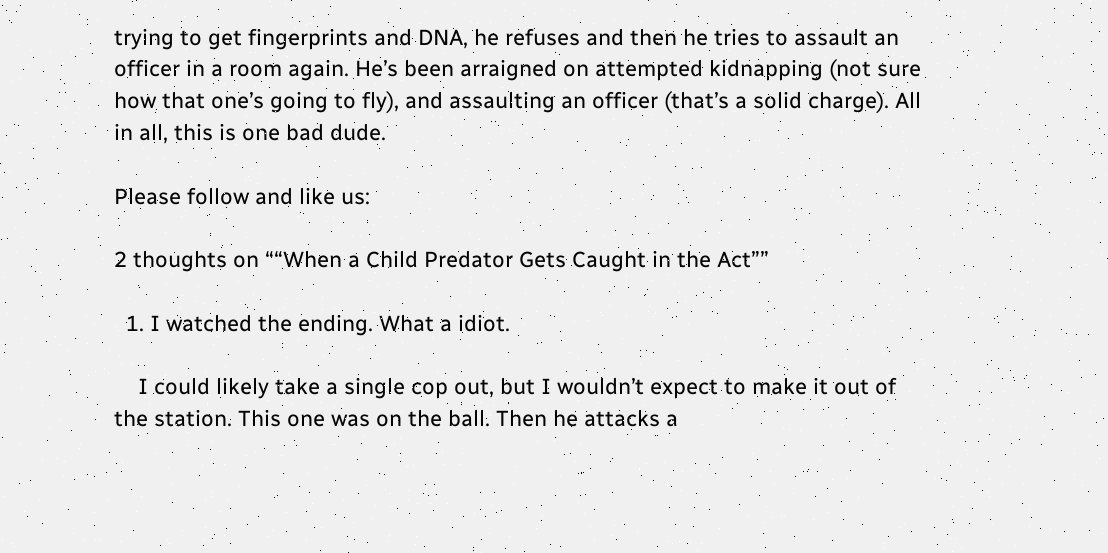trying to get fingerprints and DNA, he refuses and then he tries to assault an officer in a room again. He’s been arraigned on attempted kidnapping (not sure how that one’s going to fly), and assaulting an officer (that’s a solid charge). All in all, this is one bad dude.

Please follow and like us:

2 thoughts on ““When a Child Predator Gets Caught in the Act””

  1. I watched the ending. What a idiot.

    I could likely take a single cop out, but I wouldn’t expect to make it out of the station. This one was on the ball. Then he attacks a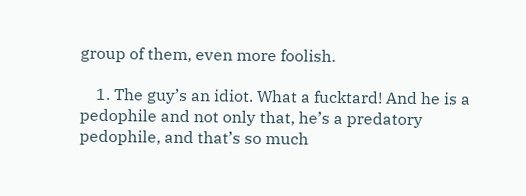group of them, even more foolish.

    1. The guy’s an idiot. What a fucktard! And he is a pedophile and not only that, he’s a predatory pedophile, and that’s so much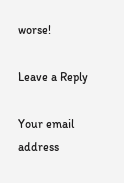worse!

Leave a Reply

Your email address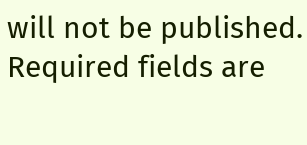will not be published. Required fields are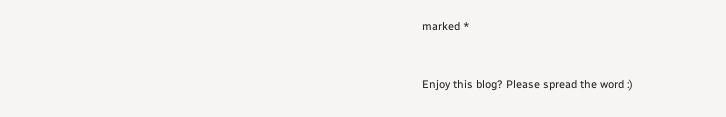marked *


Enjoy this blog? Please spread the word :)